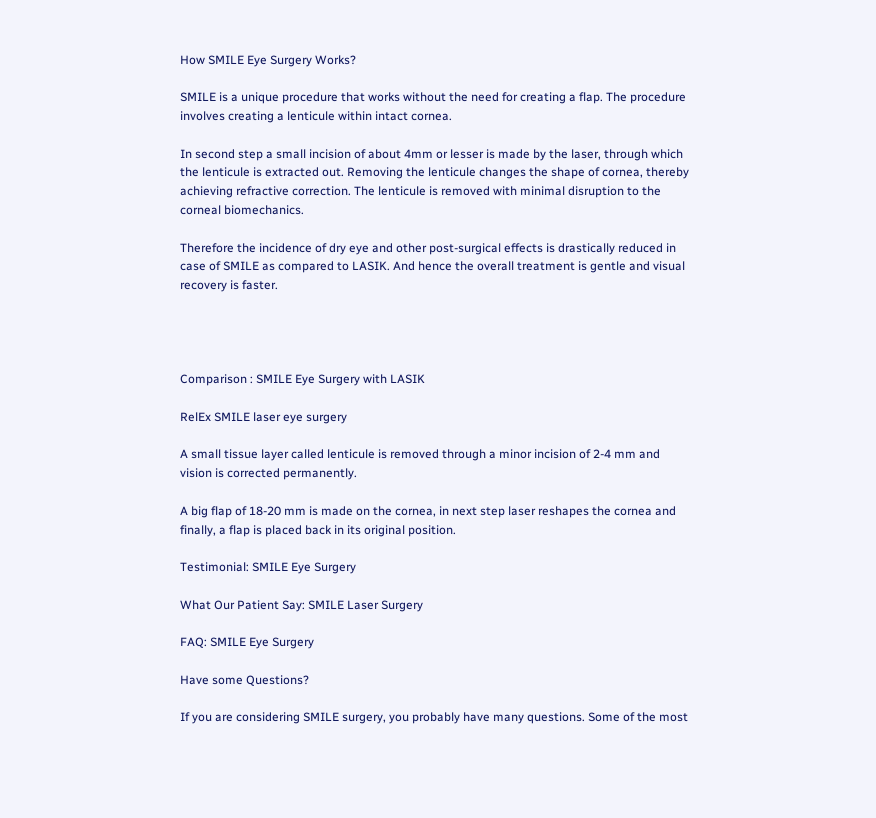How SMILE Eye Surgery Works?

SMILE is a unique procedure that works without the need for creating a flap. The procedure involves creating a lenticule within intact cornea.

In second step a small incision of about 4mm or lesser is made by the laser, through which the lenticule is extracted out. Removing the lenticule changes the shape of cornea, thereby achieving refractive correction. The lenticule is removed with minimal disruption to the corneal biomechanics.

Therefore the incidence of dry eye and other post-surgical effects is drastically reduced in case of SMILE as compared to LASIK. And hence the overall treatment is gentle and visual recovery is faster.




Comparison : SMILE Eye Surgery with LASIK

RelEx SMILE laser eye surgery

A small tissue layer called lenticule is removed through a minor incision of 2-4 mm and vision is corrected permanently.

A big flap of 18-20 mm is made on the cornea, in next step laser reshapes the cornea and finally, a flap is placed back in its original position.

Testimonial: SMILE Eye Surgery

What Our Patient Say: SMILE Laser Surgery

FAQ: SMILE Eye Surgery

Have some Questions?

If you are considering SMILE surgery, you probably have many questions. Some of the most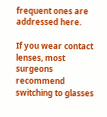frequent ones are addressed here.

If you wear contact lenses, most surgeons recommend switching to glasses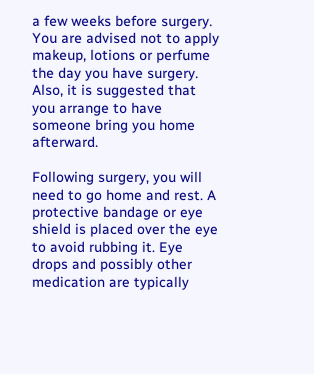a few weeks before surgery. You are advised not to apply makeup, lotions or perfume the day you have surgery. Also, it is suggested that you arrange to have someone bring you home afterward.

Following surgery, you will need to go home and rest. A protective bandage or eye shield is placed over the eye to avoid rubbing it. Eye drops and possibly other medication are typically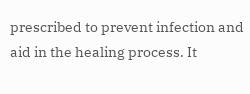prescribed to prevent infection and aid in the healing process. It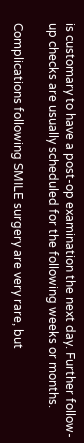is customary to have a post-op examination the next day. Further follow-up checks are usually scheduled for the following weeks or months.

Complications following SMILE surgery are very rare, but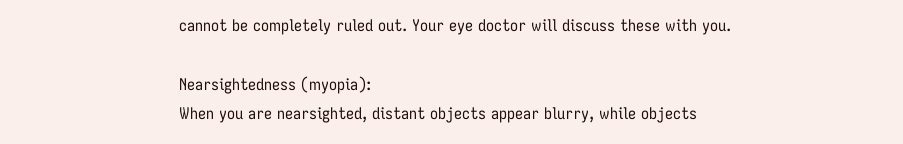cannot be completely ruled out. Your eye doctor will discuss these with you.

Nearsightedness (myopia):
When you are nearsighted, distant objects appear blurry, while objects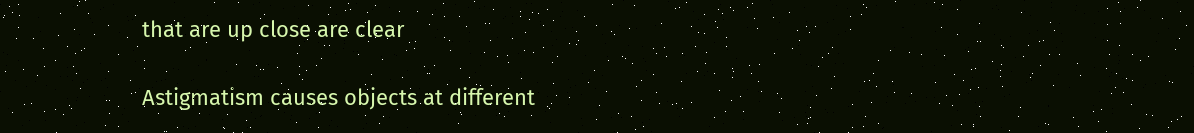that are up close are clear

Astigmatism causes objects at different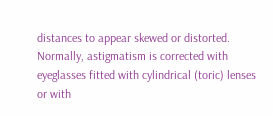distances to appear skewed or distorted. Normally, astigmatism is corrected with eyeglasses fitted with cylindrical (toric) lenses or with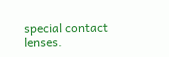special contact lenses.